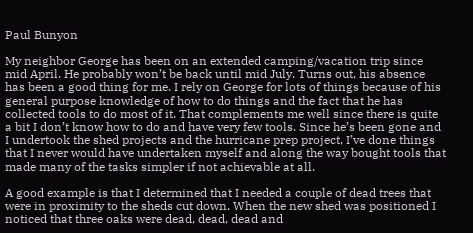Paul Bunyon

My neighbor George has been on an extended camping/vacation trip since mid April. He probably won’t be back until mid July. Turns out, his absence has been a good thing for me. I rely on George for lots of things because of his general purpose knowledge of how to do things and the fact that he has collected tools to do most of it. That complements me well since there is quite a bit I don’t know how to do and have very few tools. Since he’s been gone and I undertook the shed projects and the hurricane prep project, I’ve done things that I never would have undertaken myself and along the way bought tools that made many of the tasks simpler if not achievable at all.

A good example is that I determined that I needed a couple of dead trees that were in proximity to the sheds cut down. When the new shed was positioned I noticed that three oaks were dead, dead, dead and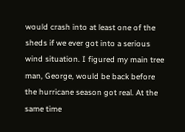would crash into at least one of the sheds if we ever got into a serious wind situation. I figured my main tree man, George, would be back before the hurricane season got real. At the same time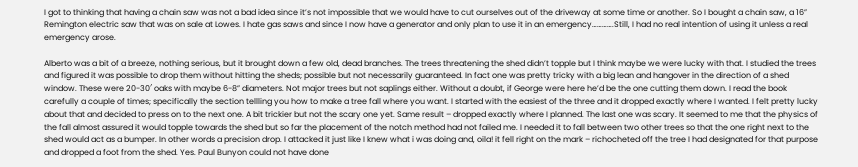I got to thinking that having a chain saw was not a bad idea since it’s not impossible that we would have to cut ourselves out of the driveway at some time or another. So I bought a chain saw, a 16” Remington electric saw that was on sale at Lowes. I hate gas saws and since I now have a generator and only plan to use it in an emergency………….Still, I had no real intention of using it unless a real emergency arose.

Alberto was a bit of a breeze, nothing serious, but it brought down a few old, dead branches. The trees threatening the shed didn’t topple but I think maybe we were lucky with that. I studied the trees and figured it was possible to drop them without hitting the sheds; possible but not necessarily guaranteed. In fact one was pretty tricky with a big lean and hangover in the direction of a shed window. These were 20-30′ oaks with maybe 6-8” diameters. Not major trees but not saplings either. Without a doubt, if George were here he’d be the one cutting them down. I read the book carefully a couple of times; specifically the section tellling you how to make a tree fall where you want. I started with the easiest of the three and it dropped exactly where I wanted. I felt pretty lucky about that and decided to press on to the next one. A bit trickier but not the scary one yet. Same result – dropped exactly where I planned. The last one was scary. It seemed to me that the physics of the fall almost assured it would topple towards the shed but so far the placement of the notch method had not failed me. I needed it to fall between two other trees so that the one right next to the shed would act as a bumper. In other words a precision drop. I attacked it just like I knew what i was doing and, oila! it fell right on the mark – richocheted off the tree I had designated for that purpose and dropped a foot from the shed. Yes. Paul Bunyon could not have done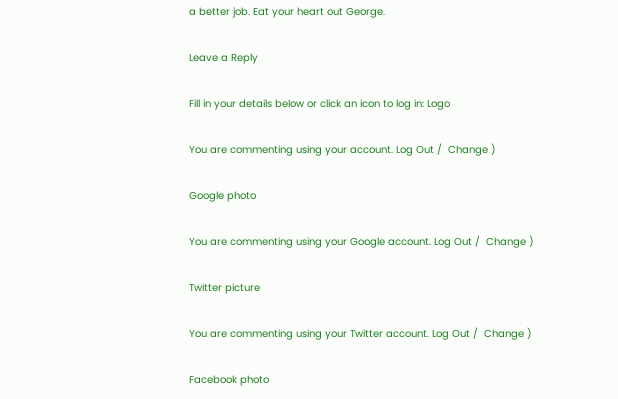a better job. Eat your heart out George.

Leave a Reply

Fill in your details below or click an icon to log in: Logo

You are commenting using your account. Log Out /  Change )

Google photo

You are commenting using your Google account. Log Out /  Change )

Twitter picture

You are commenting using your Twitter account. Log Out /  Change )

Facebook photo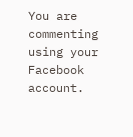You are commenting using your Facebook account.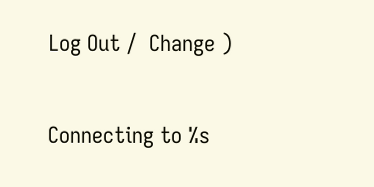Log Out /  Change )

Connecting to %s